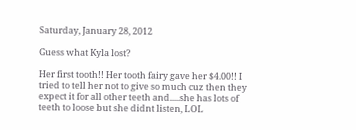Saturday, January 28, 2012

Guess what Kyla lost?

Her first tooth!! Her tooth fairy gave her $4.00!! I tried to tell her not to give so much cuz then they expect it for all other teeth and.....she has lots of teeth to loose but she didnt listen, LOL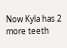Now Kyla has 2 more teeth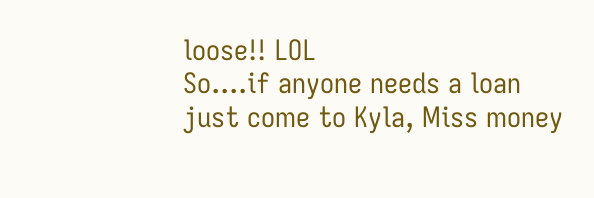loose!! LOL
So....if anyone needs a loan just come to Kyla, Miss money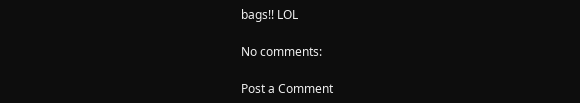bags!! LOL

No comments:

Post a Comment